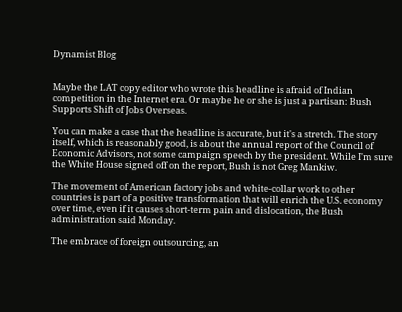Dynamist Blog


Maybe the LAT copy editor who wrote this headline is afraid of Indian competition in the Internet era. Or maybe he or she is just a partisan: Bush Supports Shift of Jobs Overseas.

You can make a case that the headline is accurate, but it's a stretch. The story itself, which is reasonably good, is about the annual report of the Council of Economic Advisors, not some campaign speech by the president. While I'm sure the White House signed off on the report, Bush is not Greg Mankiw.

The movement of American factory jobs and white-collar work to other countries is part of a positive transformation that will enrich the U.S. economy over time, even if it causes short-term pain and dislocation, the Bush administration said Monday.

The embrace of foreign outsourcing, an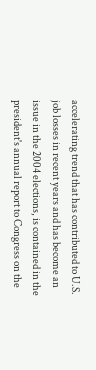accelerating trend that has contributed to U.S. job losses in recent years and has become an issue in the 2004 elections, is contained in the president's annual report to Congress on the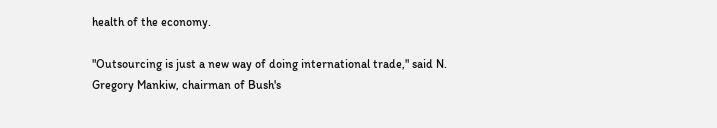health of the economy.

"Outsourcing is just a new way of doing international trade," said N. Gregory Mankiw, chairman of Bush's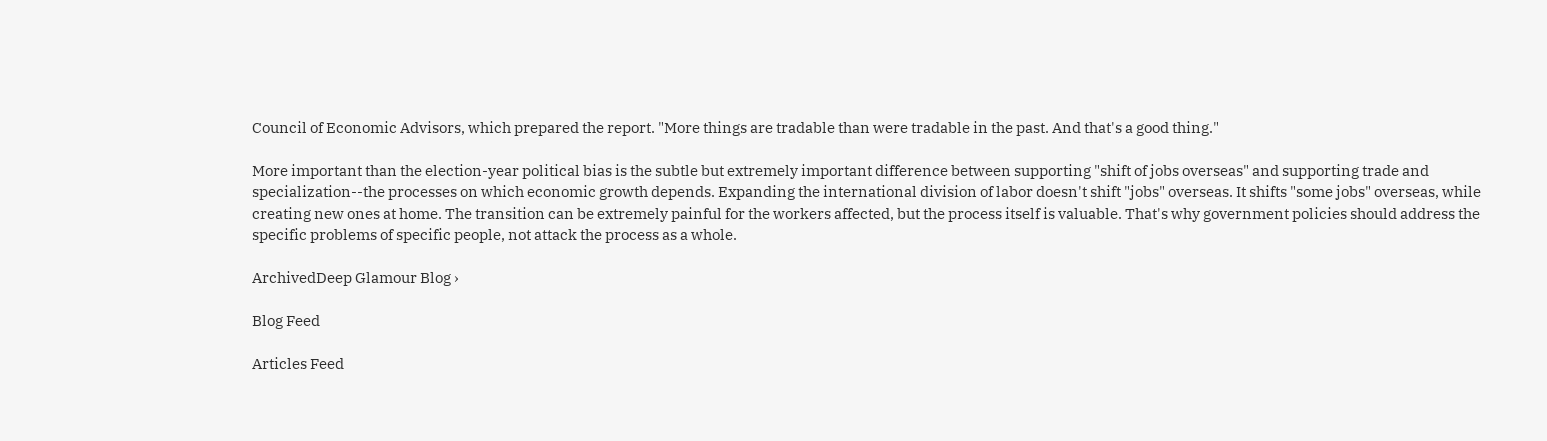Council of Economic Advisors, which prepared the report. "More things are tradable than were tradable in the past. And that's a good thing."

More important than the election-year political bias is the subtle but extremely important difference between supporting "shift of jobs overseas" and supporting trade and specialization--the processes on which economic growth depends. Expanding the international division of labor doesn't shift "jobs" overseas. It shifts "some jobs" overseas, while creating new ones at home. The transition can be extremely painful for the workers affected, but the process itself is valuable. That's why government policies should address the specific problems of specific people, not attack the process as a whole.

ArchivedDeep Glamour Blog ›

Blog Feed

Articles Feed